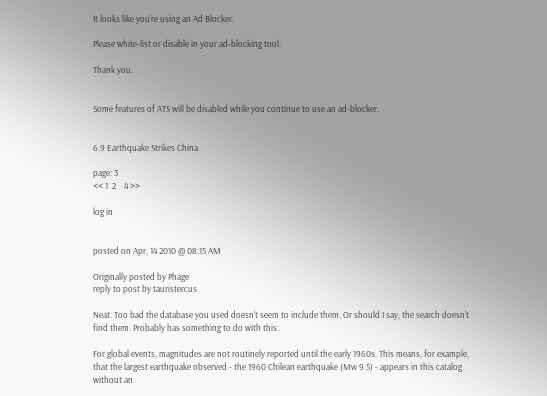It looks like you're using an Ad Blocker.

Please white-list or disable in your ad-blocking tool.

Thank you.


Some features of ATS will be disabled while you continue to use an ad-blocker.


6.9 Earthquake Strikes China

page: 3
<< 1  2    4 >>

log in


posted on Apr, 14 2010 @ 08:15 AM

Originally posted by Phage
reply to post by tauristercus

Neat. Too bad the database you used doesn't seem to include them. Or should I say, the search doesn't find them. Probably has something to do with this:

For global events, magnitudes are not routinely reported until the early 1960s. This means, for example, that the largest earthquake observed - the 1960 Chilean earthquake (Mw 9.5) - appears in this catalog without an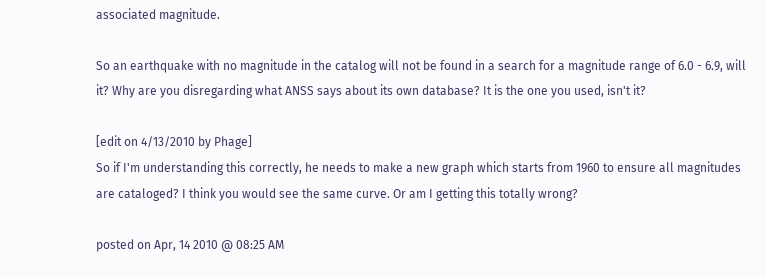associated magnitude.

So an earthquake with no magnitude in the catalog will not be found in a search for a magnitude range of 6.0 - 6.9, will it? Why are you disregarding what ANSS says about its own database? It is the one you used, isn't it?

[edit on 4/13/2010 by Phage]
So if I'm understanding this correctly, he needs to make a new graph which starts from 1960 to ensure all magnitudes are cataloged? I think you would see the same curve. Or am I getting this totally wrong?

posted on Apr, 14 2010 @ 08:25 AM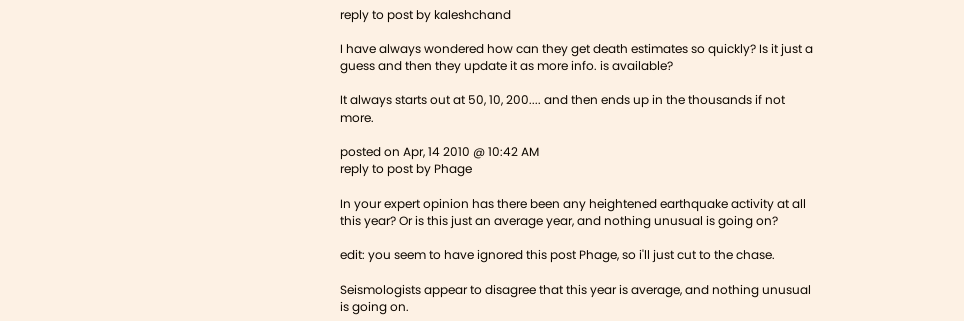reply to post by kaleshchand

I have always wondered how can they get death estimates so quickly? Is it just a guess and then they update it as more info. is available?

It always starts out at 50, 10, 200.... and then ends up in the thousands if not more.

posted on Apr, 14 2010 @ 10:42 AM
reply to post by Phage

In your expert opinion has there been any heightened earthquake activity at all this year? Or is this just an average year, and nothing unusual is going on?

edit: you seem to have ignored this post Phage, so i'll just cut to the chase.

Seismologists appear to disagree that this year is average, and nothing unusual is going on.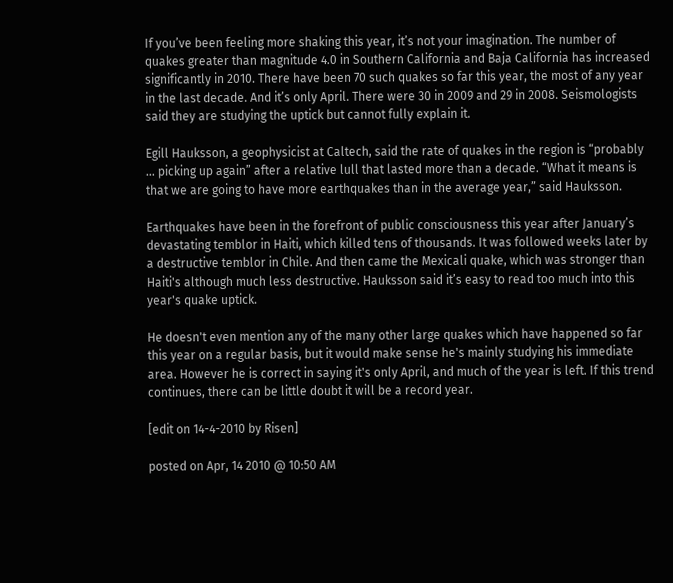If you’ve been feeling more shaking this year, it’s not your imagination. The number of quakes greater than magnitude 4.0 in Southern California and Baja California has increased significantly in 2010. There have been 70 such quakes so far this year, the most of any year in the last decade. And it’s only April. There were 30 in 2009 and 29 in 2008. Seismologists said they are studying the uptick but cannot fully explain it.

Egill Hauksson, a geophysicist at Caltech, said the rate of quakes in the region is “probably ... picking up again” after a relative lull that lasted more than a decade. “What it means is that we are going to have more earthquakes than in the average year,” said Hauksson.

Earthquakes have been in the forefront of public consciousness this year after January’s devastating temblor in Haiti, which killed tens of thousands. It was followed weeks later by a destructive temblor in Chile. And then came the Mexicali quake, which was stronger than Haiti's although much less destructive. Hauksson said it’s easy to read too much into this year's quake uptick.

He doesn't even mention any of the many other large quakes which have happened so far this year on a regular basis, but it would make sense he's mainly studying his immediate area. However he is correct in saying it's only April, and much of the year is left. If this trend continues, there can be little doubt it will be a record year.

[edit on 14-4-2010 by Risen]

posted on Apr, 14 2010 @ 10:50 AM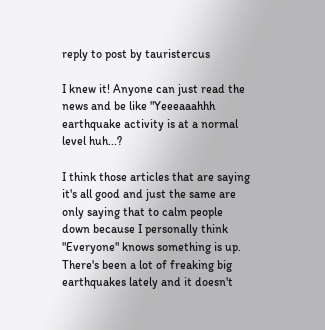reply to post by tauristercus

I knew it! Anyone can just read the news and be like "Yeeeaaahhh earthquake activity is at a normal level huh...?

I think those articles that are saying it's all good and just the same are only saying that to calm people down because I personally think "Everyone" knows something is up. There's been a lot of freaking big earthquakes lately and it doesn't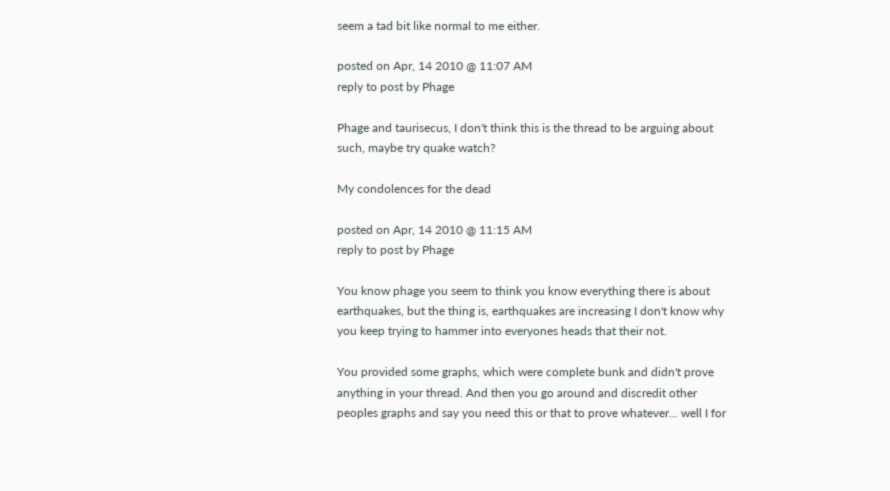seem a tad bit like normal to me either.

posted on Apr, 14 2010 @ 11:07 AM
reply to post by Phage

Phage and taurisecus, I don't think this is the thread to be arguing about such, maybe try quake watch?

My condolences for the dead

posted on Apr, 14 2010 @ 11:15 AM
reply to post by Phage

You know phage you seem to think you know everything there is about earthquakes, but the thing is, earthquakes are increasing I don't know why you keep trying to hammer into everyones heads that their not.

You provided some graphs, which were complete bunk and didn't prove anything in your thread. And then you go around and discredit other peoples graphs and say you need this or that to prove whatever... well I for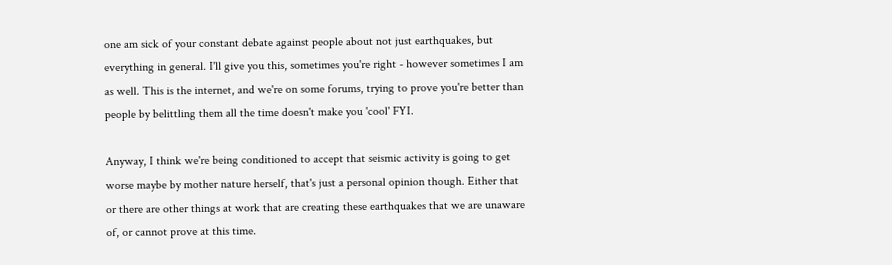one am sick of your constant debate against people about not just earthquakes, but everything in general. I'll give you this, sometimes you're right - however sometimes I am as well. This is the internet, and we're on some forums, trying to prove you're better than people by belittling them all the time doesn't make you 'cool' FYI.

Anyway, I think we're being conditioned to accept that seismic activity is going to get worse maybe by mother nature herself, that's just a personal opinion though. Either that or there are other things at work that are creating these earthquakes that we are unaware of, or cannot prove at this time.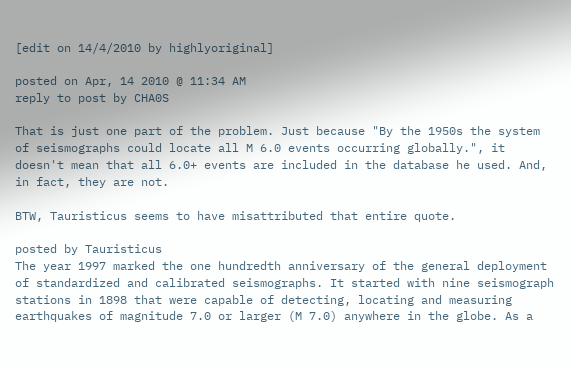[edit on 14/4/2010 by highlyoriginal]

posted on Apr, 14 2010 @ 11:34 AM
reply to post by CHA0S

That is just one part of the problem. Just because "By the 1950s the system of seismographs could locate all M 6.0 events occurring globally.", it doesn't mean that all 6.0+ events are included in the database he used. And, in fact, they are not.

BTW, Tauristicus seems to have misattributed that entire quote.

posted by Tauristicus
The year 1997 marked the one hundredth anniversary of the general deployment of standardized and calibrated seismographs. It started with nine seismograph stations in 1898 that were capable of detecting, locating and measuring earthquakes of magnitude 7.0 or larger (M 7.0) anywhere in the globe. As a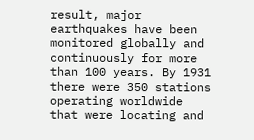result, major earthquakes have been monitored globally and continuously for more than 100 years. By 1931 there were 350 stations operating worldwide that were locating and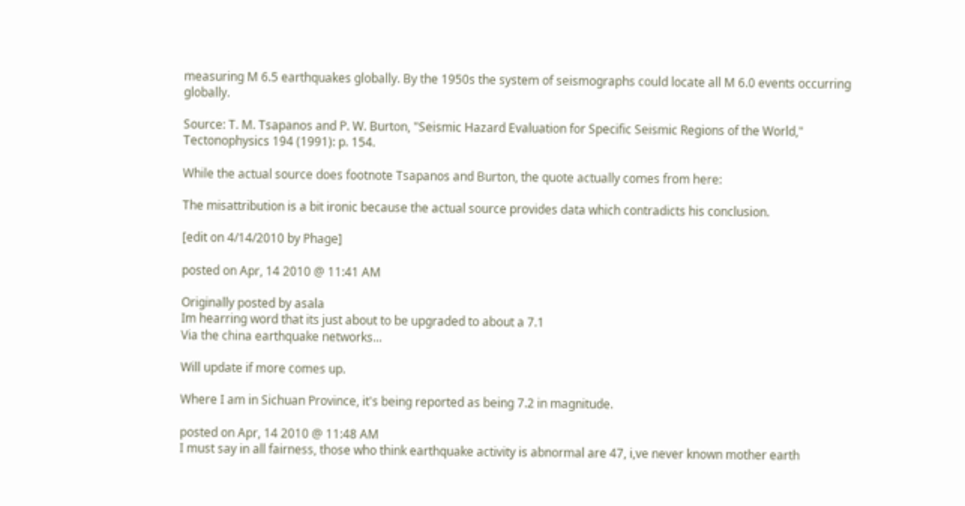measuring M 6.5 earthquakes globally. By the 1950s the system of seismographs could locate all M 6.0 events occurring globally.

Source: T. M. Tsapanos and P. W. Burton, "Seismic Hazard Evaluation for Specific Seismic Regions of the World," Tectonophysics 194 (1991): p. 154.

While the actual source does footnote Tsapanos and Burton, the quote actually comes from here:

The misattribution is a bit ironic because the actual source provides data which contradicts his conclusion.

[edit on 4/14/2010 by Phage]

posted on Apr, 14 2010 @ 11:41 AM

Originally posted by asala
Im hearring word that its just about to be upgraded to about a 7.1
Via the china earthquake networks...

Will update if more comes up.

Where I am in Sichuan Province, it's being reported as being 7.2 in magnitude.

posted on Apr, 14 2010 @ 11:48 AM
I must say in all fairness, those who think earthquake activity is abnormal are 47, i,ve never known mother earth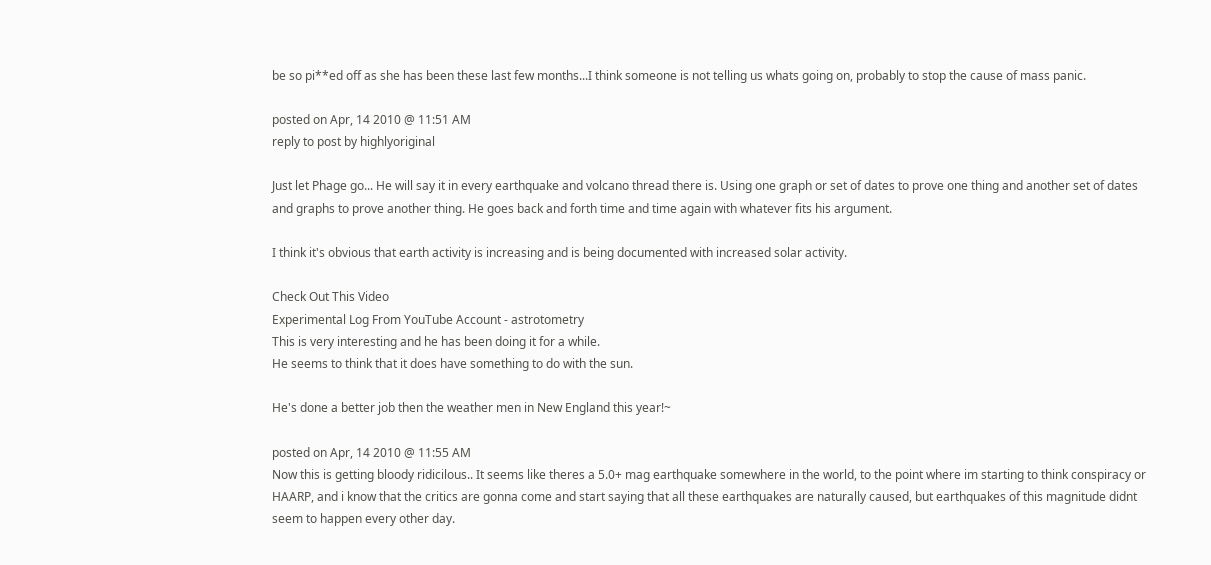be so pi**ed off as she has been these last few months...I think someone is not telling us whats going on, probably to stop the cause of mass panic.

posted on Apr, 14 2010 @ 11:51 AM
reply to post by highlyoriginal

Just let Phage go... He will say it in every earthquake and volcano thread there is. Using one graph or set of dates to prove one thing and another set of dates and graphs to prove another thing. He goes back and forth time and time again with whatever fits his argument.

I think it's obvious that earth activity is increasing and is being documented with increased solar activity.

Check Out This Video
Experimental Log From YouTube Account - astrotometry
This is very interesting and he has been doing it for a while.
He seems to think that it does have something to do with the sun.

He's done a better job then the weather men in New England this year!~

posted on Apr, 14 2010 @ 11:55 AM
Now this is getting bloody ridicilous.. It seems like theres a 5.0+ mag earthquake somewhere in the world, to the point where im starting to think conspiracy or HAARP, and i know that the critics are gonna come and start saying that all these earthquakes are naturally caused, but earthquakes of this magnitude didnt seem to happen every other day.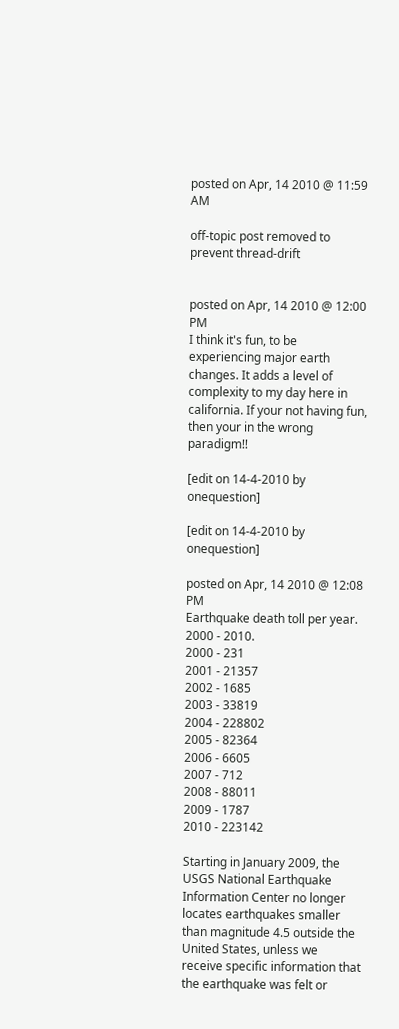posted on Apr, 14 2010 @ 11:59 AM

off-topic post removed to prevent thread-drift


posted on Apr, 14 2010 @ 12:00 PM
I think it's fun, to be experiencing major earth changes. It adds a level of complexity to my day here in california. If your not having fun, then your in the wrong paradigm!!

[edit on 14-4-2010 by onequestion]

[edit on 14-4-2010 by onequestion]

posted on Apr, 14 2010 @ 12:08 PM
Earthquake death toll per year. 2000 - 2010.
2000 - 231
2001 - 21357
2002 - 1685
2003 - 33819
2004 - 228802
2005 - 82364
2006 - 6605
2007 - 712
2008 - 88011
2009 - 1787
2010 - 223142

Starting in January 2009, the USGS National Earthquake Information Center no longer locates earthquakes smaller than magnitude 4.5 outside the United States, unless we receive specific information that the earthquake was felt or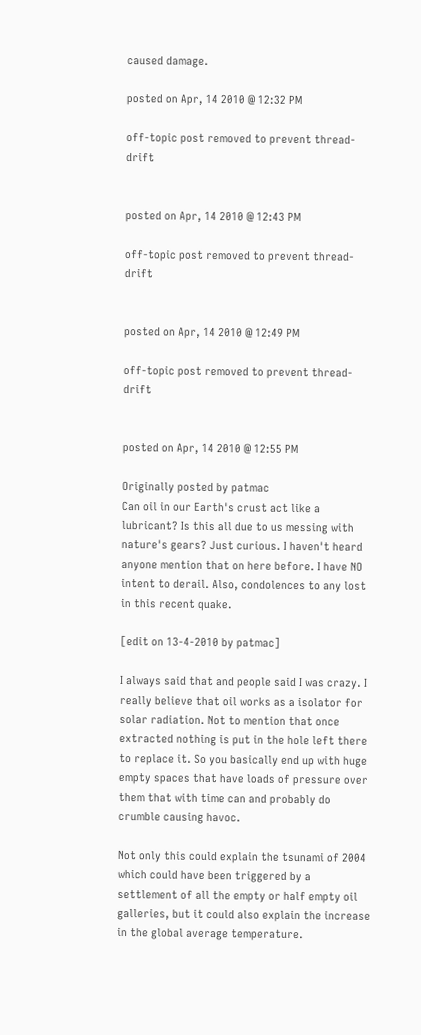caused damage.

posted on Apr, 14 2010 @ 12:32 PM

off-topic post removed to prevent thread-drift


posted on Apr, 14 2010 @ 12:43 PM

off-topic post removed to prevent thread-drift


posted on Apr, 14 2010 @ 12:49 PM

off-topic post removed to prevent thread-drift


posted on Apr, 14 2010 @ 12:55 PM

Originally posted by patmac
Can oil in our Earth's crust act like a lubricant? Is this all due to us messing with nature's gears? Just curious. I haven't heard anyone mention that on here before. I have NO intent to derail. Also, condolences to any lost in this recent quake.

[edit on 13-4-2010 by patmac]

I always said that and people said I was crazy. I really believe that oil works as a isolator for solar radiation. Not to mention that once extracted nothing is put in the hole left there to replace it. So you basically end up with huge empty spaces that have loads of pressure over them that with time can and probably do crumble causing havoc.

Not only this could explain the tsunami of 2004 which could have been triggered by a settlement of all the empty or half empty oil galleries, but it could also explain the increase in the global average temperature.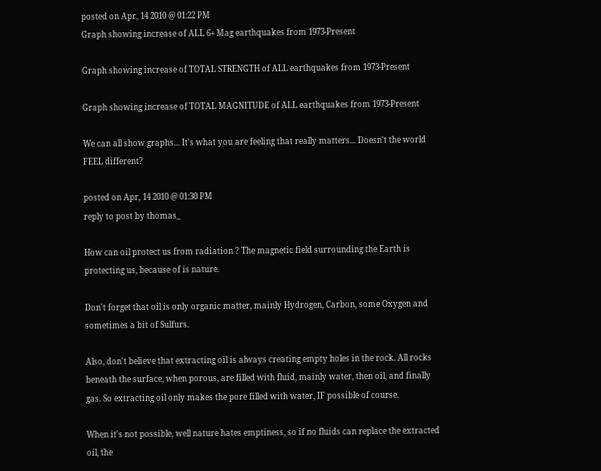posted on Apr, 14 2010 @ 01:22 PM
Graph showing increase of ALL 6+ Mag earthquakes from 1973-Present

Graph showing increase of TOTAL STRENGTH of ALL earthquakes from 1973-Present

Graph showing increase of TOTAL MAGNITUDE of ALL earthquakes from 1973-Present

We can all show graphs... It's what you are feeling that really matters... Doesn't the world FEEL different?

posted on Apr, 14 2010 @ 01:30 PM
reply to post by thomas_

How can oil protect us from radiation ? The magnetic field surrounding the Earth is protecting us, because of is nature.

Don't forget that oil is only organic matter, mainly Hydrogen, Carbon, some Oxygen and sometimes a bit of Sulfurs.

Also, don't believe that extracting oil is always creating empty holes in the rock. All rocks beneath the surface, when porous, are filled with fluid, mainly water, then oil, and finally gas. So extracting oil only makes the pore filled with water, IF possible of course.

When it's not possible, well nature hates emptiness, so if no fluids can replace the extracted oil, the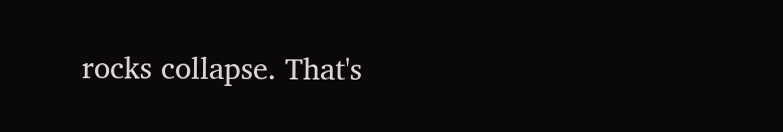rocks collapse. That's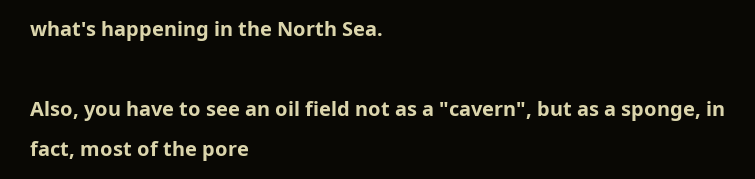what's happening in the North Sea.

Also, you have to see an oil field not as a "cavern", but as a sponge, in fact, most of the pore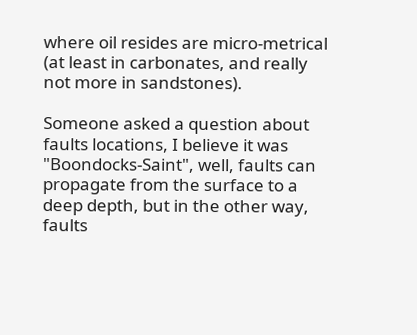where oil resides are micro-metrical (at least in carbonates, and really not more in sandstones).

Someone asked a question about faults locations, I believe it was "Boondocks-Saint", well, faults can propagate from the surface to a deep depth, but in the other way, faults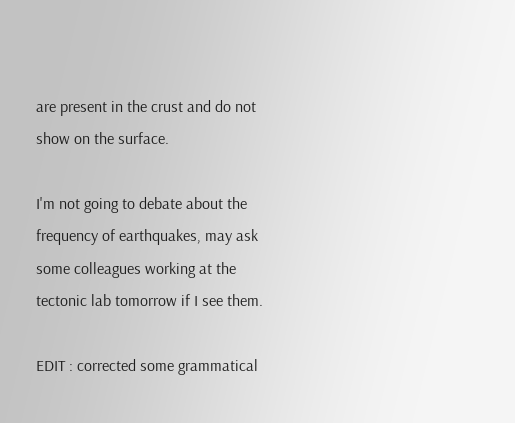are present in the crust and do not show on the surface.

I'm not going to debate about the frequency of earthquakes, may ask some colleagues working at the tectonic lab tomorrow if I see them.

EDIT : corrected some grammatical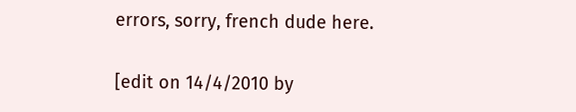errors, sorry, french dude here.

[edit on 14/4/2010 by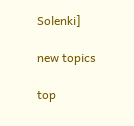Solenki]

new topics

top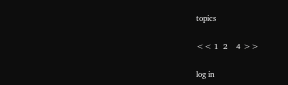topics

<< 1  2    4 >>

log in